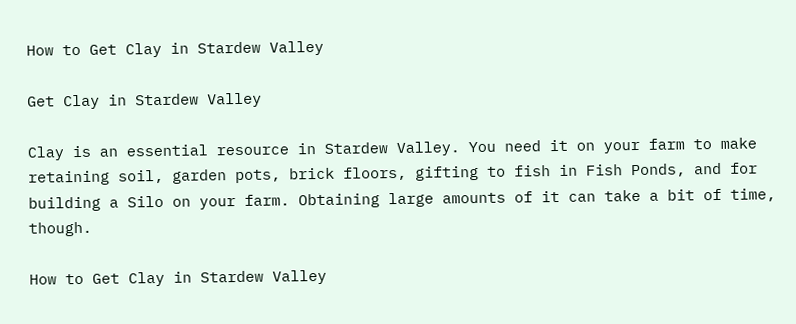How to Get Clay in Stardew Valley

Get Clay in Stardew Valley

Clay is an essential resource in Stardew Valley. You need it on your farm to make retaining soil, garden pots, brick floors, gifting to fish in Fish Ponds, and for building a Silo on your farm. Obtaining large amounts of it can take a bit of time, though.

How to Get Clay in Stardew Valley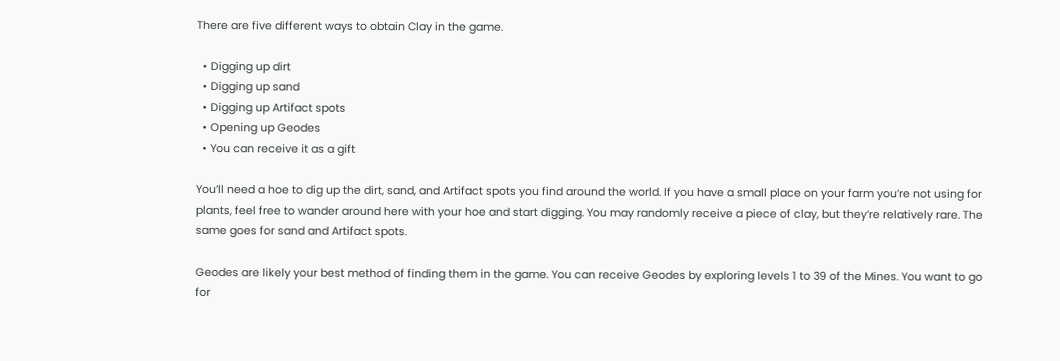There are five different ways to obtain Clay in the game.

  • Digging up dirt
  • Digging up sand
  • Digging up Artifact spots
  • Opening up Geodes
  • You can receive it as a gift

You’ll need a hoe to dig up the dirt, sand, and Artifact spots you find around the world. If you have a small place on your farm you’re not using for plants, feel free to wander around here with your hoe and start digging. You may randomly receive a piece of clay, but they’re relatively rare. The same goes for sand and Artifact spots.

Geodes are likely your best method of finding them in the game. You can receive Geodes by exploring levels 1 to 39 of the Mines. You want to go for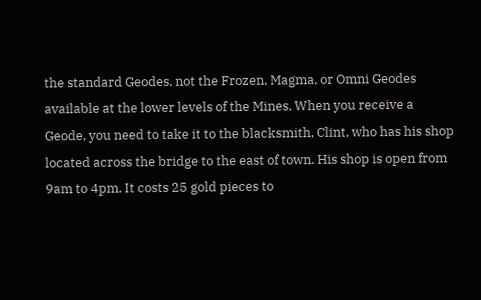the standard Geodes, not the Frozen, Magma, or Omni Geodes available at the lower levels of the Mines. When you receive a Geode, you need to take it to the blacksmith, Clint, who has his shop located across the bridge to the east of town. His shop is open from 9am to 4pm. It costs 25 gold pieces to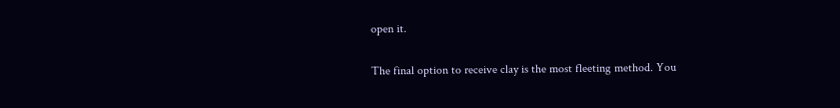open it.

The final option to receive clay is the most fleeting method. You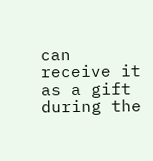can receive it as a gift during the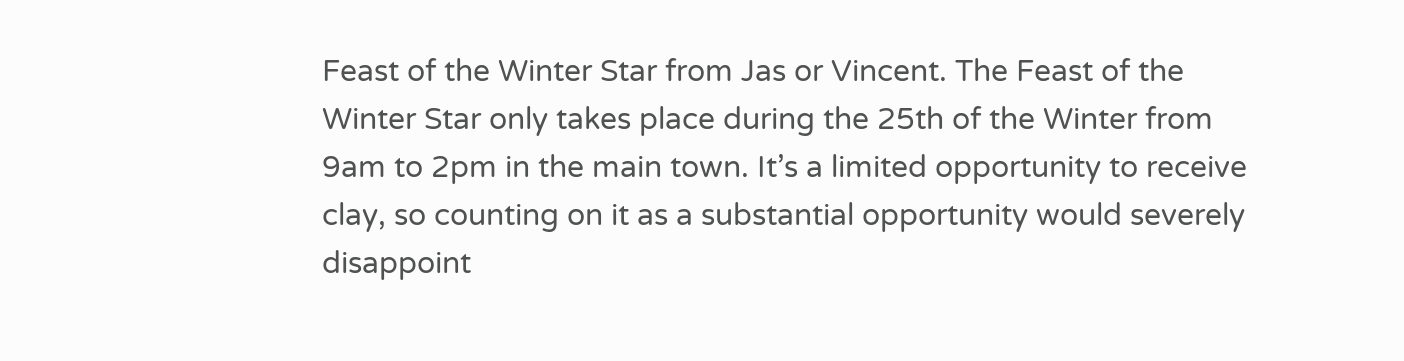Feast of the Winter Star from Jas or Vincent. The Feast of the Winter Star only takes place during the 25th of the Winter from 9am to 2pm in the main town. It’s a limited opportunity to receive clay, so counting on it as a substantial opportunity would severely disappoint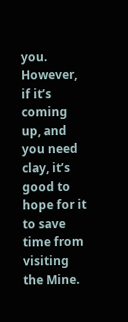you. However, if it’s coming up, and you need clay, it’s good to hope for it to save time from visiting the Mine.